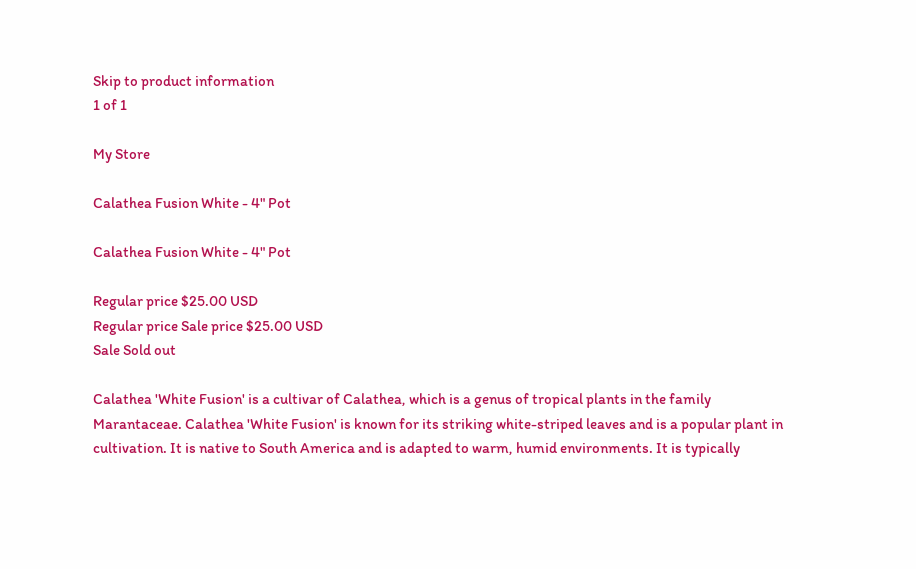Skip to product information
1 of 1

My Store

Calathea Fusion White - 4" Pot

Calathea Fusion White - 4" Pot

Regular price $25.00 USD
Regular price Sale price $25.00 USD
Sale Sold out

Calathea 'White Fusion' is a cultivar of Calathea, which is a genus of tropical plants in the family Marantaceae. Calathea 'White Fusion' is known for its striking white-striped leaves and is a popular plant in cultivation. It is native to South America and is adapted to warm, humid environments. It is typically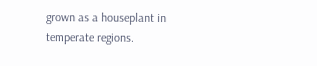grown as a houseplant in temperate regions.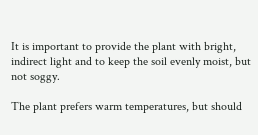It is important to provide the plant with bright, indirect light and to keep the soil evenly moist, but not soggy.

The plant prefers warm temperatures, but should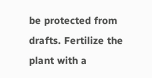be protected from drafts. Fertilize the plant with a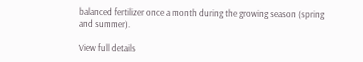balanced fertilizer once a month during the growing season (spring and summer).

View full details